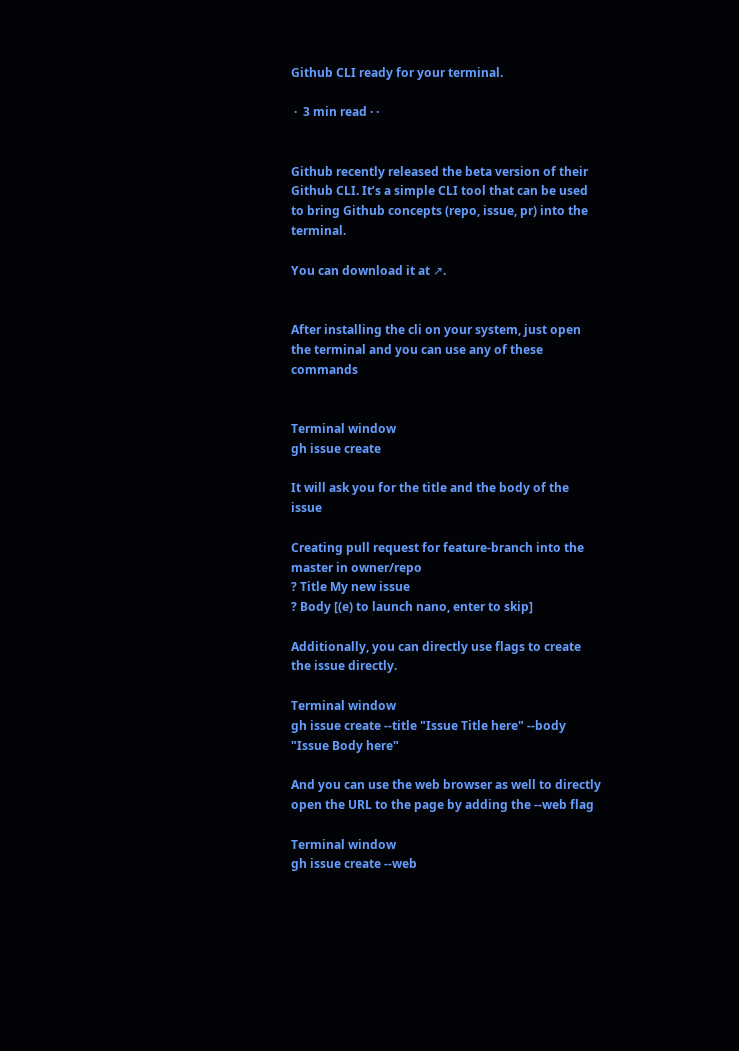Github CLI ready for your terminal.

 ·  3 min read · ·


Github recently released the beta version of their Github CLI. It’s a simple CLI tool that can be used to bring Github concepts (repo, issue, pr) into the terminal.

You can download it at ↗.


After installing the cli on your system, just open the terminal and you can use any of these commands


Terminal window
gh issue create

It will ask you for the title and the body of the issue

Creating pull request for feature-branch into the master in owner/repo
? Title My new issue
? Body [(e) to launch nano, enter to skip]

Additionally, you can directly use flags to create the issue directly.

Terminal window
gh issue create --title "Issue Title here" --body "Issue Body here"

And you can use the web browser as well to directly open the URL to the page by adding the --web flag

Terminal window
gh issue create --web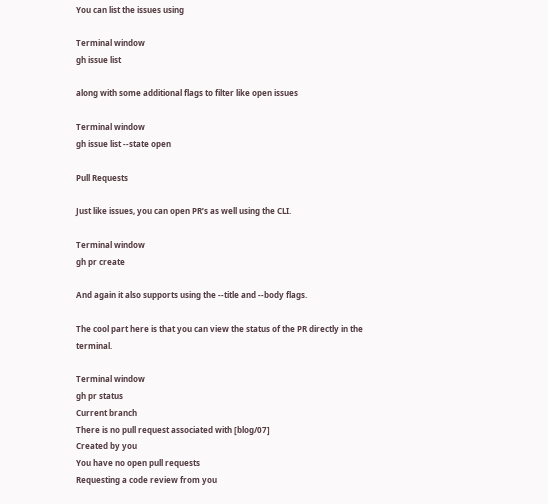You can list the issues using

Terminal window
gh issue list

along with some additional flags to filter like open issues

Terminal window
gh issue list --state open

Pull Requests

Just like issues, you can open PR’s as well using the CLI.

Terminal window
gh pr create

And again it also supports using the --title and --body flags.

The cool part here is that you can view the status of the PR directly in the terminal.

Terminal window
gh pr status
Current branch
There is no pull request associated with [blog/07]
Created by you
You have no open pull requests
Requesting a code review from you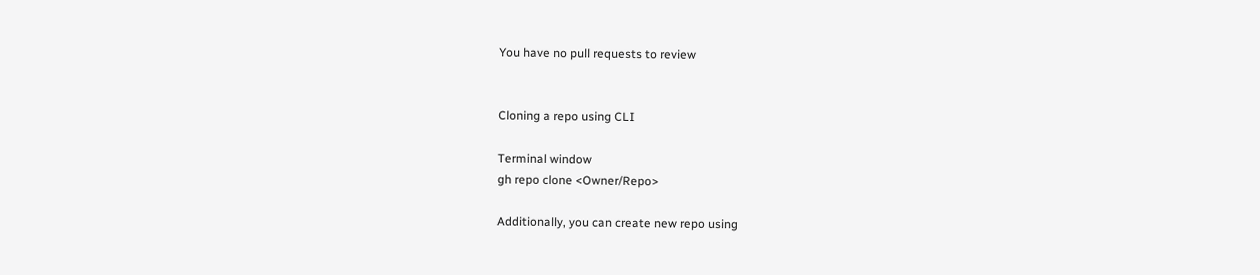You have no pull requests to review


Cloning a repo using CLI

Terminal window
gh repo clone <Owner/Repo>

Additionally, you can create new repo using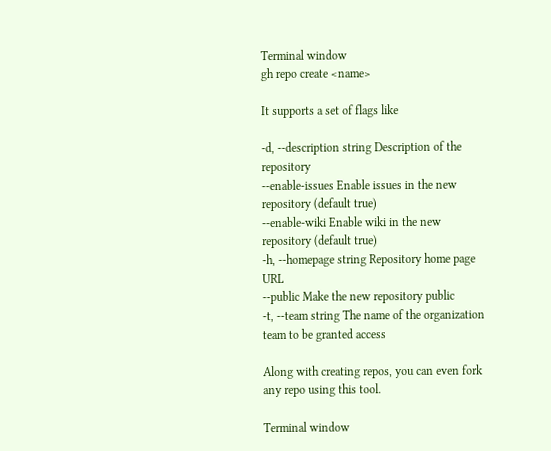Terminal window
gh repo create <name>

It supports a set of flags like

-d, --description string Description of the repository
--enable-issues Enable issues in the new repository (default true)
--enable-wiki Enable wiki in the new repository (default true)
-h, --homepage string Repository home page URL
--public Make the new repository public
-t, --team string The name of the organization team to be granted access

Along with creating repos, you can even fork any repo using this tool.

Terminal window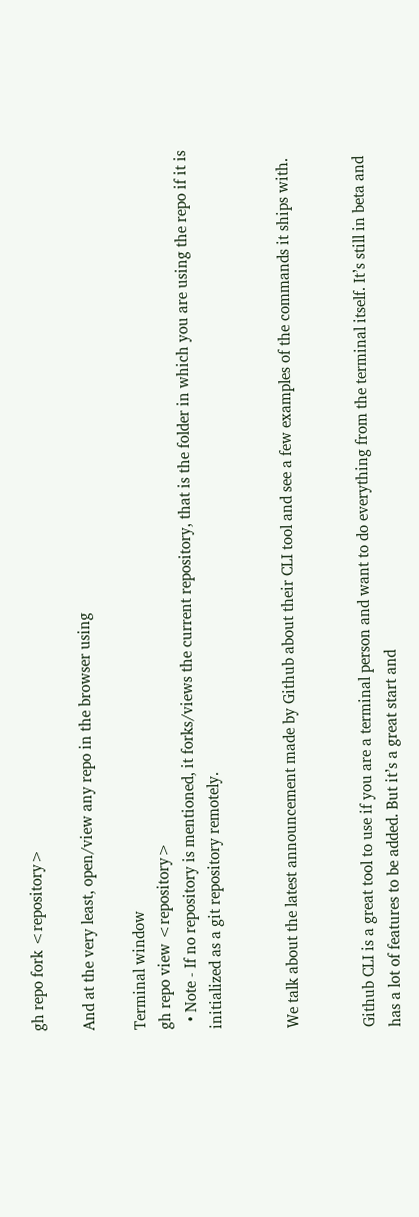gh repo fork <repository>

And at the very least, open/view any repo in the browser using

Terminal window
gh repo view <repository>
  • Note - If no repository is mentioned, it forks/views the current repository, that is the folder in which you are using the repo if it is initialized as a git repository remotely.


We talk about the latest announcement made by Github about their CLI tool and see a few examples of the commands it ships with.


Github CLI is a great tool to use if you are a terminal person and want to do everything from the terminal itself. It’s still in beta and has a lot of features to be added. But it’s a great start and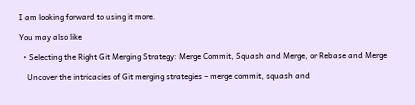I am looking forward to using it more.

You may also like

  • Selecting the Right Git Merging Strategy: Merge Commit, Squash and Merge, or Rebase and Merge

    Uncover the intricacies of Git merging strategies – merge commit, squash and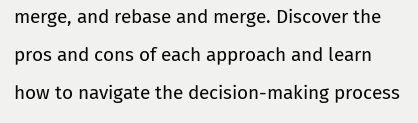merge, and rebase and merge. Discover the pros and cons of each approach and learn how to navigate the decision-making process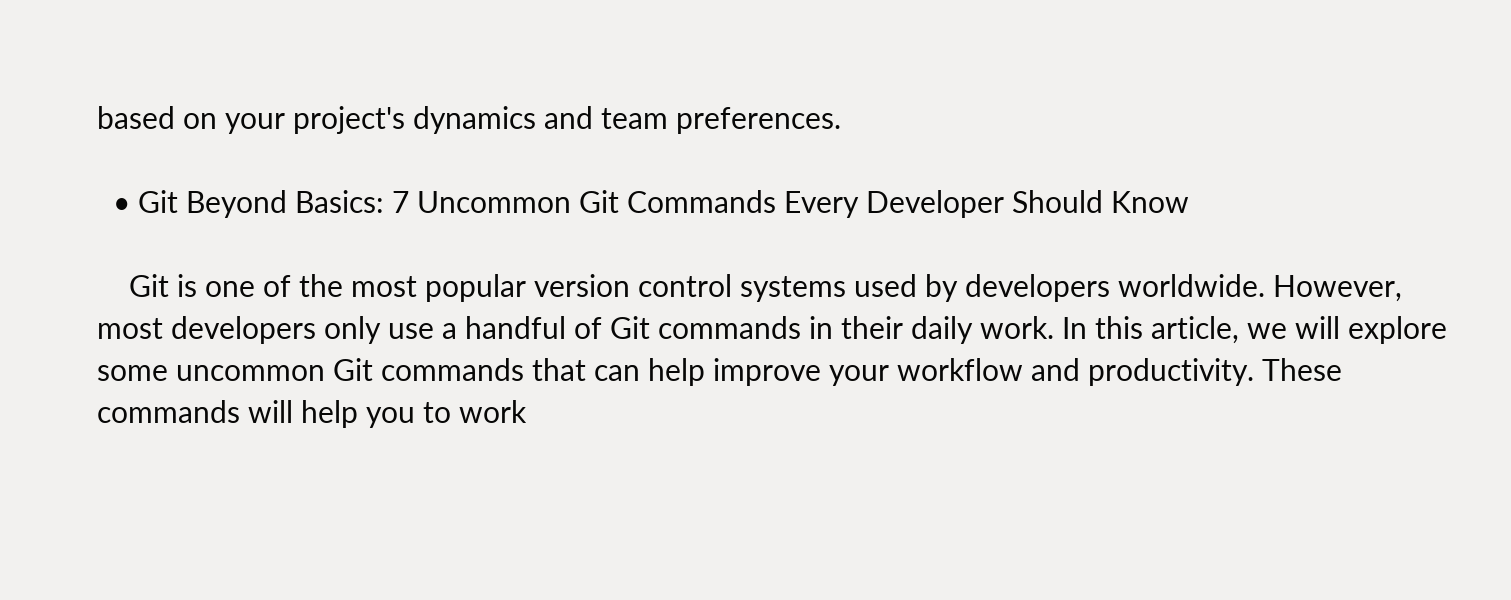based on your project's dynamics and team preferences.

  • Git Beyond Basics: 7 Uncommon Git Commands Every Developer Should Know

    Git is one of the most popular version control systems used by developers worldwide. However, most developers only use a handful of Git commands in their daily work. In this article, we will explore some uncommon Git commands that can help improve your workflow and productivity. These commands will help you to work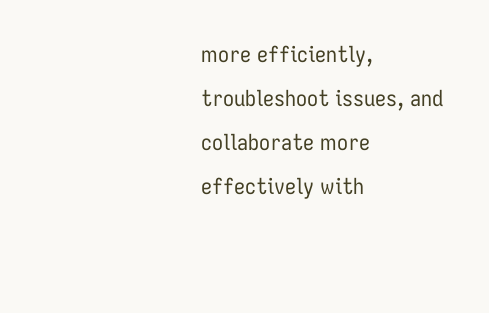more efficiently, troubleshoot issues, and collaborate more effectively with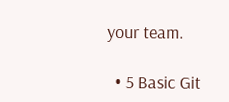your team.

  • 5 Basic Git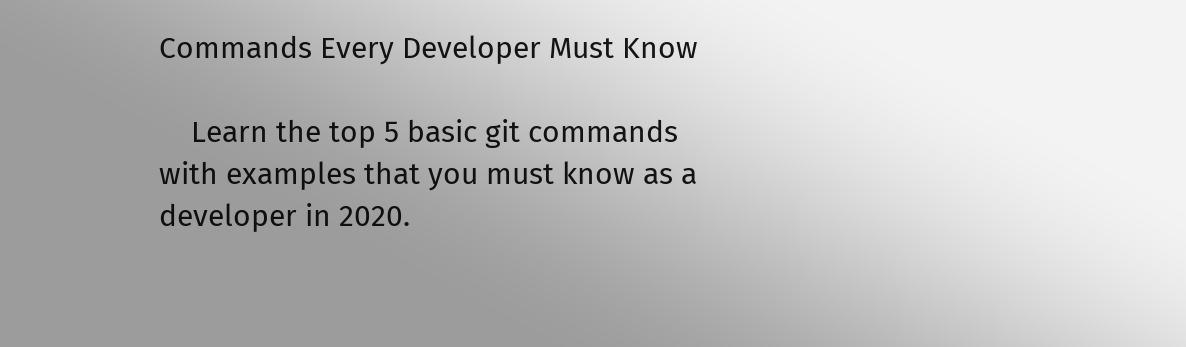Commands Every Developer Must Know

    Learn the top 5 basic git commands with examples that you must know as a developer in 2020.